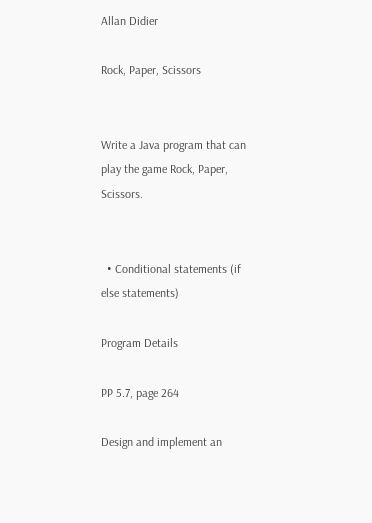Allan Didier

Rock, Paper, Scissors


Write a Java program that can play the game Rock, Paper, Scissors.


  • Conditional statements (if else statements)

Program Details

PP 5.7, page 264

Design and implement an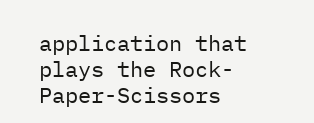application that plays the Rock-Paper-Scissors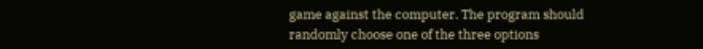game against the computer. The program should randomly choose one of the three options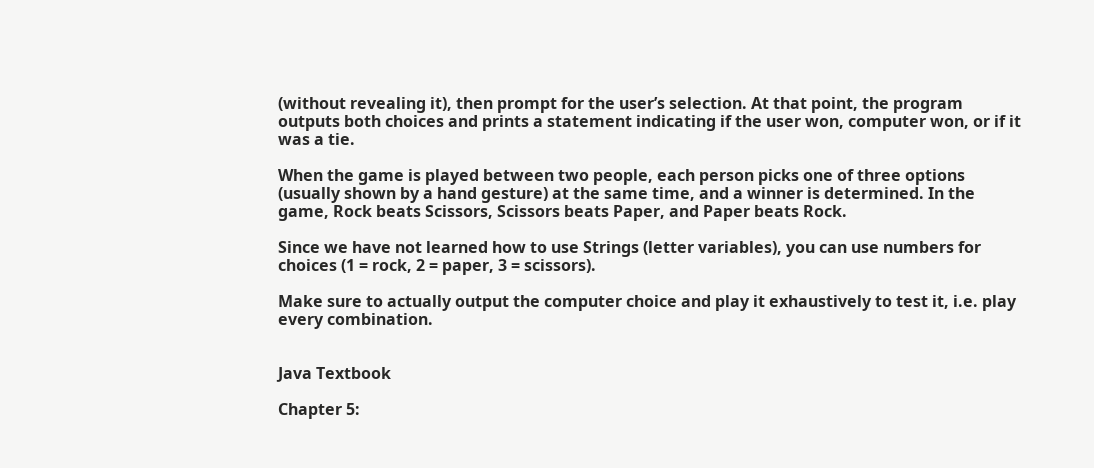(without revealing it), then prompt for the user’s selection. At that point, the program outputs both choices and prints a statement indicating if the user won, computer won, or if it was a tie.

When the game is played between two people, each person picks one of three options (usually shown by a hand gesture) at the same time, and a winner is determined. In the game, Rock beats Scissors, Scissors beats Paper, and Paper beats Rock.

Since we have not learned how to use Strings (letter variables), you can use numbers for choices (1 = rock, 2 = paper, 3 = scissors).

Make sure to actually output the computer choice and play it exhaustively to test it, i.e. play every combination.


Java Textbook

Chapter 5: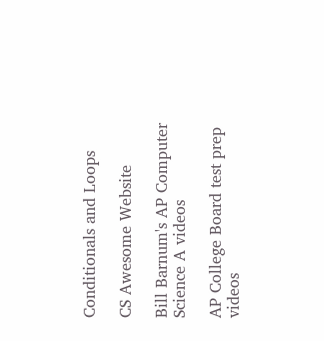Conditionals and Loops

CS Awesome Website

Bill Barnum's AP Computer Science A videos

AP College Board test prep videos